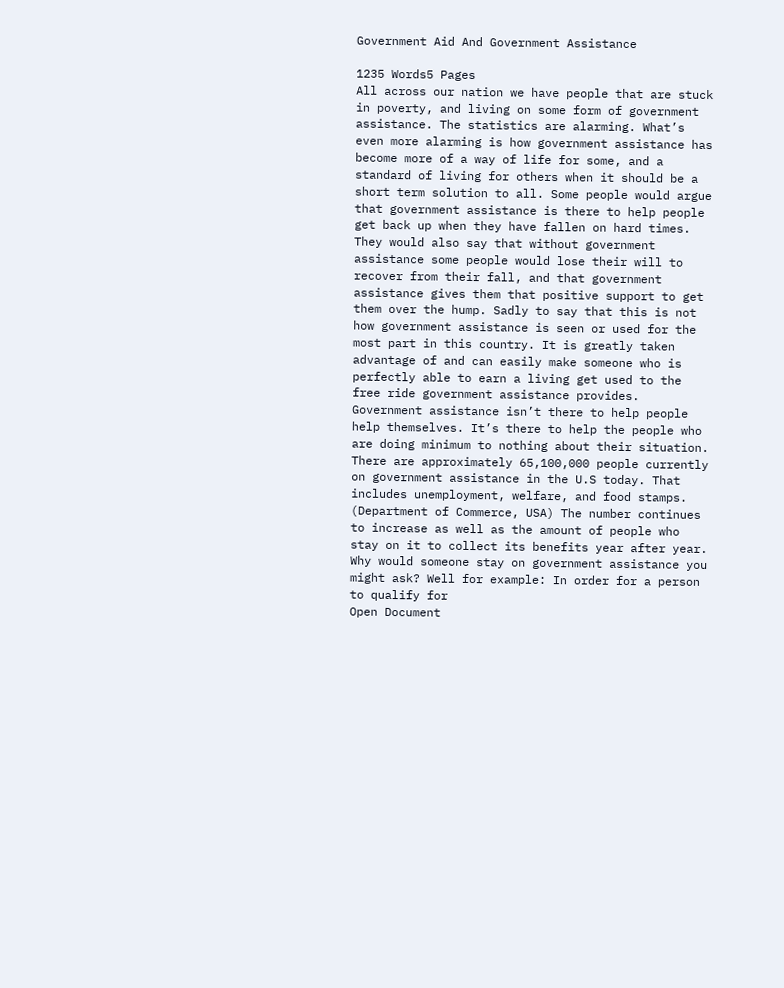Government Aid And Government Assistance

1235 Words5 Pages
All across our nation we have people that are stuck in poverty, and living on some form of government assistance. The statistics are alarming. What’s even more alarming is how government assistance has become more of a way of life for some, and a standard of living for others when it should be a short term solution to all. Some people would argue that government assistance is there to help people get back up when they have fallen on hard times. They would also say that without government assistance some people would lose their will to recover from their fall, and that government assistance gives them that positive support to get them over the hump. Sadly to say that this is not how government assistance is seen or used for the most part in this country. It is greatly taken advantage of and can easily make someone who is perfectly able to earn a living get used to the free ride government assistance provides. Government assistance isn’t there to help people help themselves. It’s there to help the people who are doing minimum to nothing about their situation. There are approximately 65,100,000 people currently on government assistance in the U.S today. That includes unemployment, welfare, and food stamps. (Department of Commerce, USA) The number continues to increase as well as the amount of people who stay on it to collect its benefits year after year. Why would someone stay on government assistance you might ask? Well for example: In order for a person to qualify for
Open Document